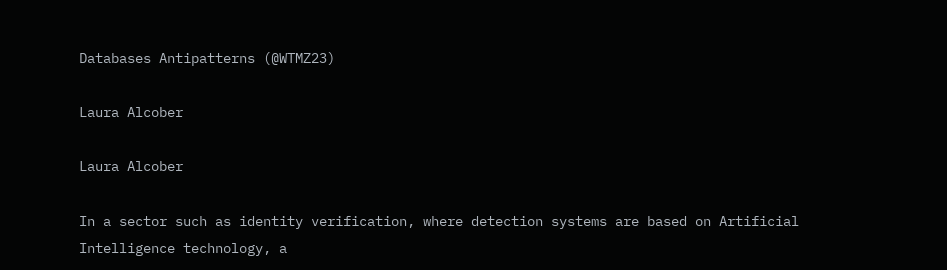Databases Antipatterns (@WTMZ23)

Laura Alcober

Laura Alcober

In a sector such as identity verification, where detection systems are based on Artificial Intelligence technology, a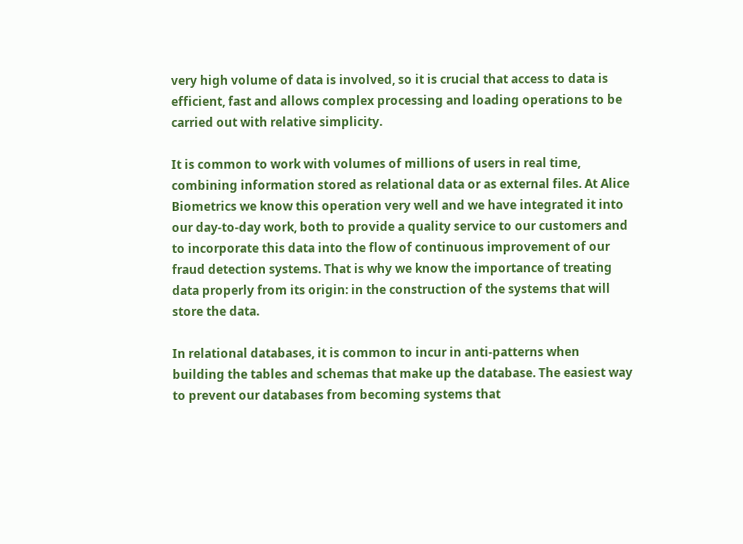very high volume of data is involved, so it is crucial that access to data is efficient, fast and allows complex processing and loading operations to be carried out with relative simplicity.

It is common to work with volumes of millions of users in real time, combining information stored as relational data or as external files. At Alice Biometrics we know this operation very well and we have integrated it into our day-to-day work, both to provide a quality service to our customers and to incorporate this data into the flow of continuous improvement of our fraud detection systems. That is why we know the importance of treating data properly from its origin: in the construction of the systems that will store the data.

In relational databases, it is common to incur in anti-patterns when building the tables and schemas that make up the database. The easiest way to prevent our databases from becoming systems that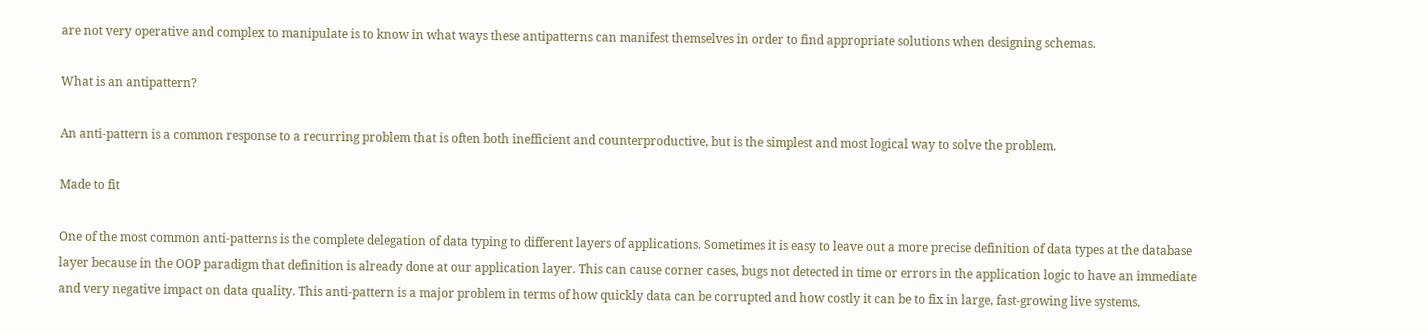are not very operative and complex to manipulate is to know in what ways these antipatterns can manifest themselves in order to find appropriate solutions when designing schemas.

What is an antipattern?

An anti-pattern is a common response to a recurring problem that is often both inefficient and counterproductive, but is the simplest and most logical way to solve the problem.

Made to fit

One of the most common anti-patterns is the complete delegation of data typing to different layers of applications. Sometimes it is easy to leave out a more precise definition of data types at the database layer because in the OOP paradigm that definition is already done at our application layer. This can cause corner cases, bugs not detected in time or errors in the application logic to have an immediate and very negative impact on data quality. This anti-pattern is a major problem in terms of how quickly data can be corrupted and how costly it can be to fix in large, fast-growing live systems.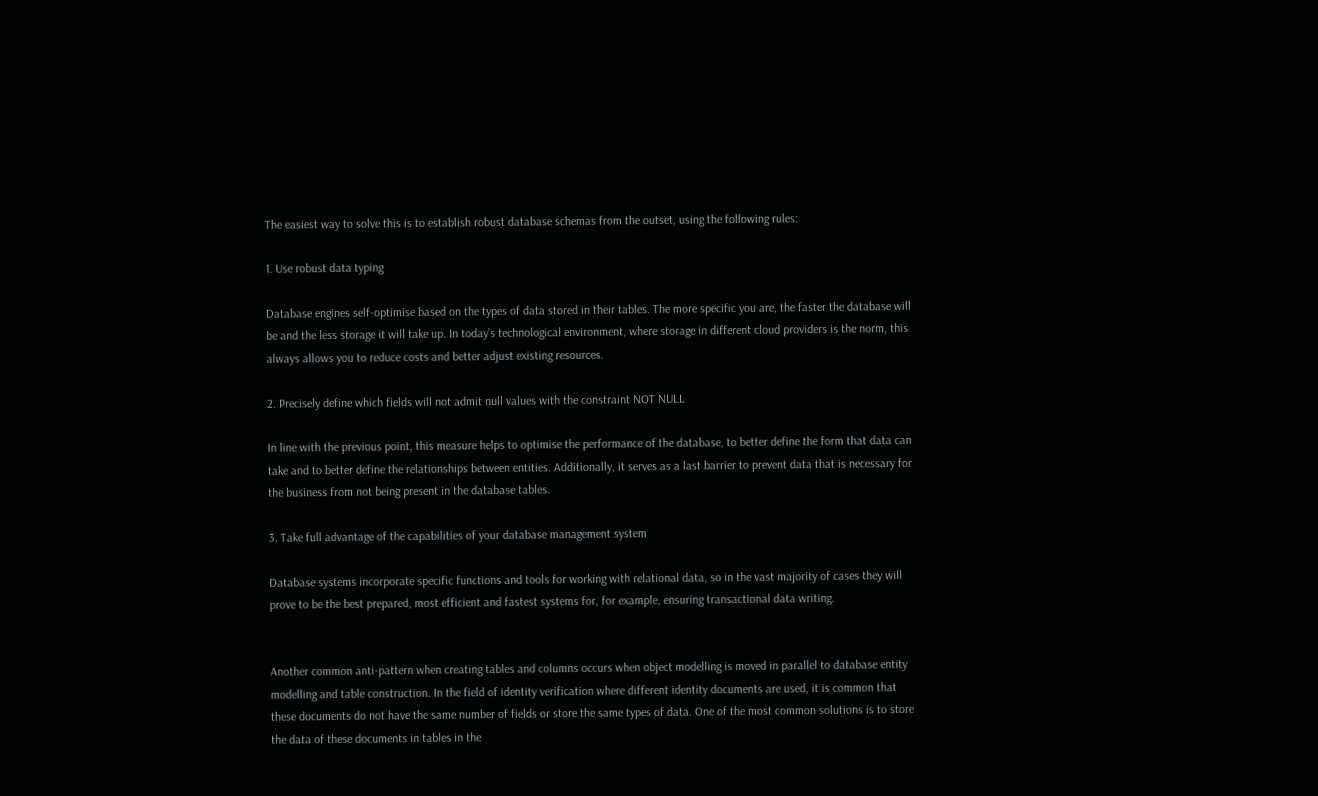The easiest way to solve this is to establish robust database schemas from the outset, using the following rules:

1. Use robust data typing

Database engines self-optimise based on the types of data stored in their tables. The more specific you are, the faster the database will be and the less storage it will take up. In today’s technological environment, where storage in different cloud providers is the norm, this always allows you to reduce costs and better adjust existing resources.

2. Precisely define which fields will not admit null values with the constraint NOT NULL

In line with the previous point, this measure helps to optimise the performance of the database, to better define the form that data can take and to better define the relationships between entities. Additionally, it serves as a last barrier to prevent data that is necessary for the business from not being present in the database tables.

3. Take full advantage of the capabilities of your database management system

Database systems incorporate specific functions and tools for working with relational data, so in the vast majority of cases they will prove to be the best prepared, most efficient and fastest systems for, for example, ensuring transactional data writing.


Another common anti-pattern when creating tables and columns occurs when object modelling is moved in parallel to database entity modelling and table construction. In the field of identity verification where different identity documents are used, it is common that these documents do not have the same number of fields or store the same types of data. One of the most common solutions is to store the data of these documents in tables in the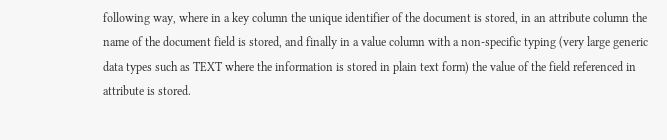following way, where in a key column the unique identifier of the document is stored, in an attribute column the name of the document field is stored, and finally in a value column with a non-specific typing (very large generic data types such as TEXT where the information is stored in plain text form) the value of the field referenced in attribute is stored.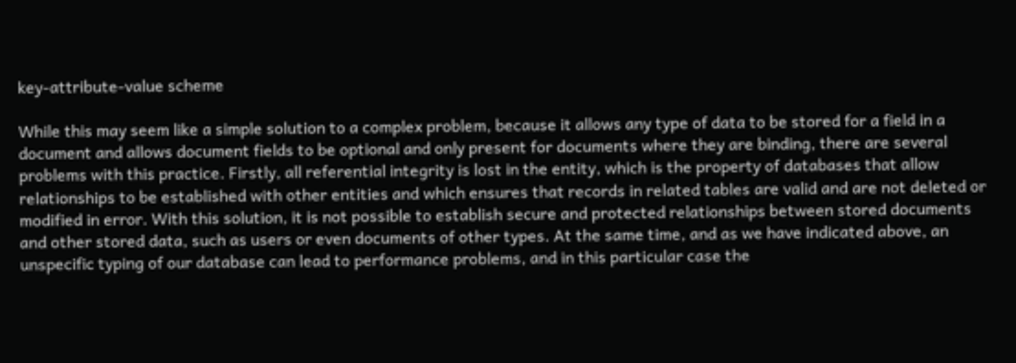key-attribute-value scheme

While this may seem like a simple solution to a complex problem, because it allows any type of data to be stored for a field in a document and allows document fields to be optional and only present for documents where they are binding, there are several problems with this practice. Firstly, all referential integrity is lost in the entity, which is the property of databases that allow relationships to be established with other entities and which ensures that records in related tables are valid and are not deleted or modified in error. With this solution, it is not possible to establish secure and protected relationships between stored documents and other stored data, such as users or even documents of other types. At the same time, and as we have indicated above, an unspecific typing of our database can lead to performance problems, and in this particular case the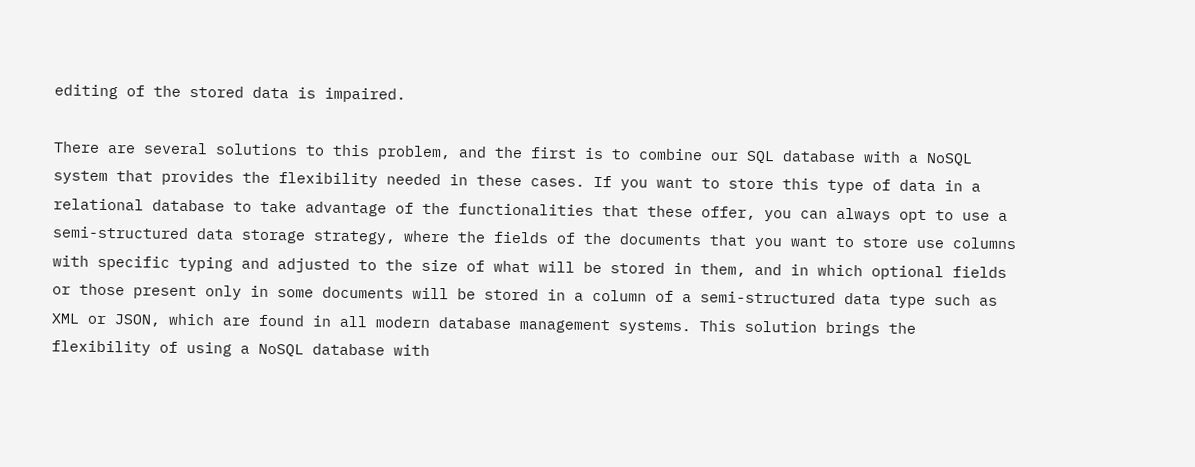editing of the stored data is impaired.

There are several solutions to this problem, and the first is to combine our SQL database with a NoSQL system that provides the flexibility needed in these cases. If you want to store this type of data in a relational database to take advantage of the functionalities that these offer, you can always opt to use a semi-structured data storage strategy, where the fields of the documents that you want to store use columns with specific typing and adjusted to the size of what will be stored in them, and in which optional fields or those present only in some documents will be stored in a column of a semi-structured data type such as XML or JSON, which are found in all modern database management systems. This solution brings the flexibility of using a NoSQL database with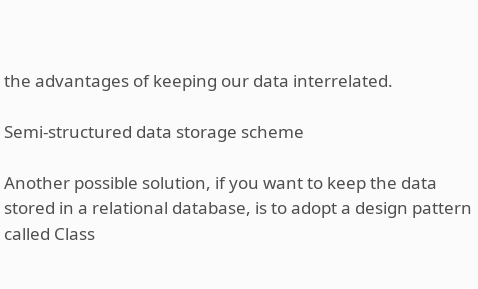the advantages of keeping our data interrelated.

Semi-structured data storage scheme

Another possible solution, if you want to keep the data stored in a relational database, is to adopt a design pattern called Class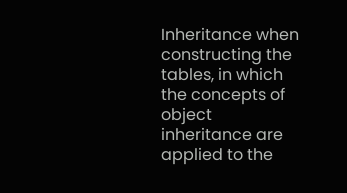Inheritance when constructing the tables, in which the concepts of object inheritance are applied to the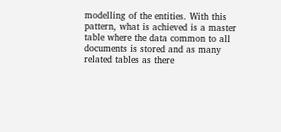modelling of the entities. With this pattern, what is achieved is a master table where the data common to all documents is stored and as many related tables as there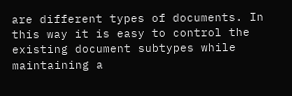are different types of documents. In this way it is easy to control the existing document subtypes while maintaining a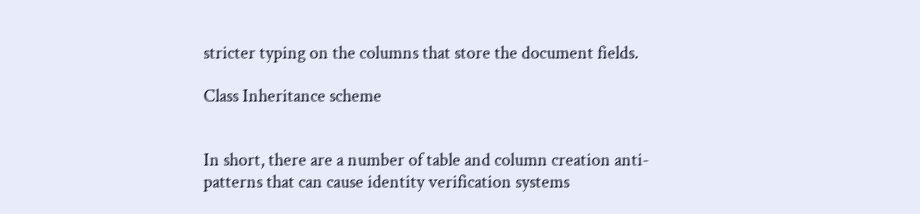stricter typing on the columns that store the document fields.

Class Inheritance scheme


In short, there are a number of table and column creation anti-patterns that can cause identity verification systems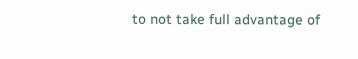to not take full advantage of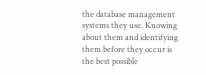the database management systems they use. Knowing about them and identifying them before they occur is the best possible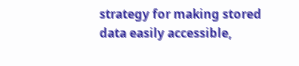strategy for making stored data easily accessible,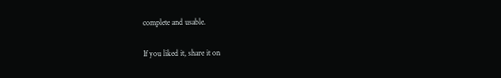complete and usable.

If you liked it, share it on